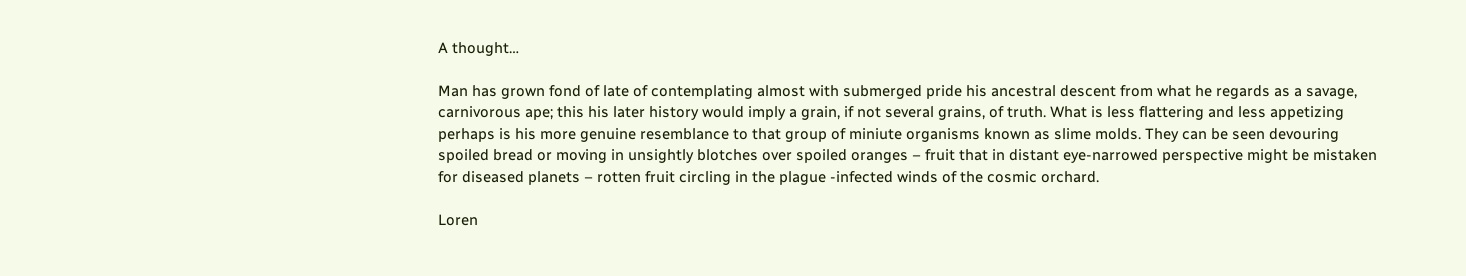A thought…

Man has grown fond of late of contemplating almost with submerged pride his ancestral descent from what he regards as a savage, carnivorous ape; this his later history would imply a grain, if not several grains, of truth. What is less flattering and less appetizing perhaps is his more genuine resemblance to that group of miniute organisms known as slime molds. They can be seen devouring spoiled bread or moving in unsightly blotches over spoiled oranges – fruit that in distant eye-narrowed perspective might be mistaken for diseased planets – rotten fruit circling in the plague -infected winds of the cosmic orchard.

Loren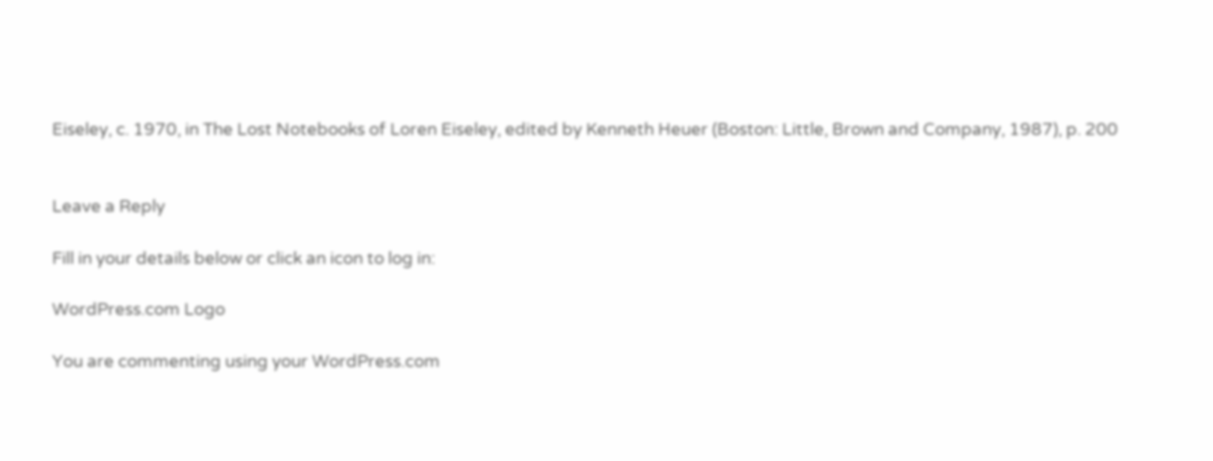Eiseley, c. 1970, in The Lost Notebooks of Loren Eiseley, edited by Kenneth Heuer (Boston: Little, Brown and Company, 1987), p. 200


Leave a Reply

Fill in your details below or click an icon to log in:

WordPress.com Logo

You are commenting using your WordPress.com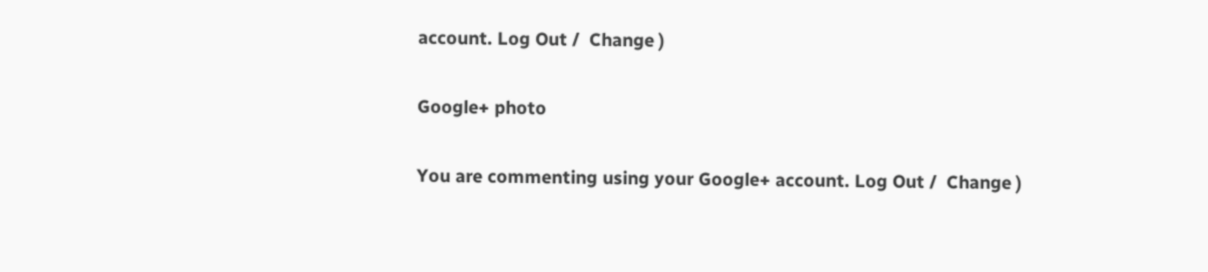account. Log Out /  Change )

Google+ photo

You are commenting using your Google+ account. Log Out /  Change )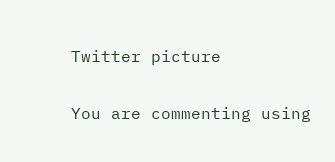Twitter picture

You are commenting using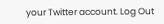your Twitter account. Log Out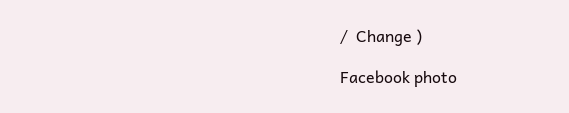/  Change )

Facebook photo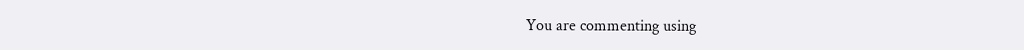You are commenting using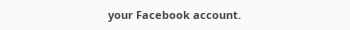your Facebook account.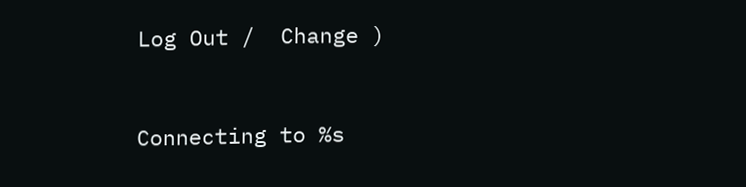Log Out /  Change )


Connecting to %s